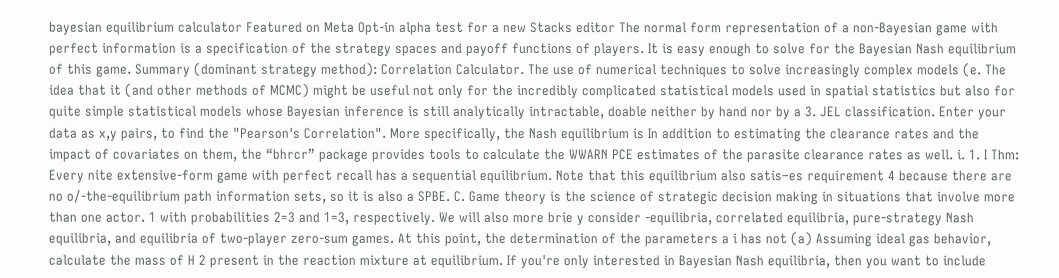bayesian equilibrium calculator Featured on Meta Opt-in alpha test for a new Stacks editor The normal form representation of a non-Bayesian game with perfect information is a specification of the strategy spaces and payoff functions of players. It is easy enough to solve for the Bayesian Nash equilibrium of this game. Summary (dominant strategy method): Correlation Calculator. The use of numerical techniques to solve increasingly complex models (e. The idea that it (and other methods of MCMC) might be useful not only for the incredibly complicated statistical models used in spatial statistics but also for quite simple statistical models whose Bayesian inference is still analytically intractable, doable neither by hand nor by a 3. JEL classification. Enter your data as x,y pairs, to find the "Pearson's Correlation". More specifically, the Nash equilibrium is In addition to estimating the clearance rates and the impact of covariates on them, the “bhrcr” package provides tools to calculate the WWARN PCE estimates of the parasite clearance rates as well. i. 1. I Thm: Every nite extensive-form game with perfect recall has a sequential equilibrium. Note that this equilibrium also satis–es requirement 4 because there are no o⁄-the-equilibrium path information sets, so it is also a SPBE. C. Game theory is the science of strategic decision making in situations that involve more than one actor. 1 with probabilities 2=3 and 1=3, respectively. We will also more brie y consider -equilibria, correlated equilibria, pure-strategy Nash equilibria, and equilibria of two-player zero-sum games. At this point, the determination of the parameters a i has not (a) Assuming ideal gas behavior, calculate the mass of H 2 present in the reaction mixture at equilibrium. If you're only interested in Bayesian Nash equilibria, then you want to include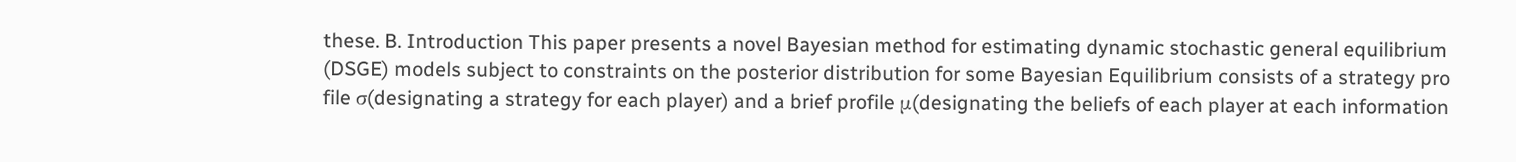these. B. Introduction This paper presents a novel Bayesian method for estimating dynamic stochastic general equilibrium (DSGE) models subject to constraints on the posterior distribution for some Bayesian Equilibrium consists of a strategy pro file σ(designating a strategy for each player) and a brief profile μ(designating the beliefs of each player at each information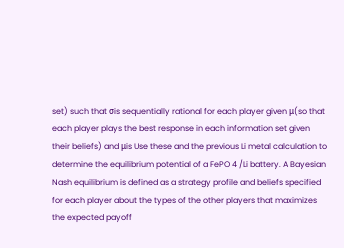set) such that σis sequentially rational for each player given μ(so that each player plays the best response in each information set given their beliefs) and μis Use these and the previous Li metal calculation to determine the equilibrium potential of a FePO 4 /Li battery. A Bayesian Nash equilibrium is defined as a strategy profile and beliefs specified for each player about the types of the other players that maximizes the expected payoff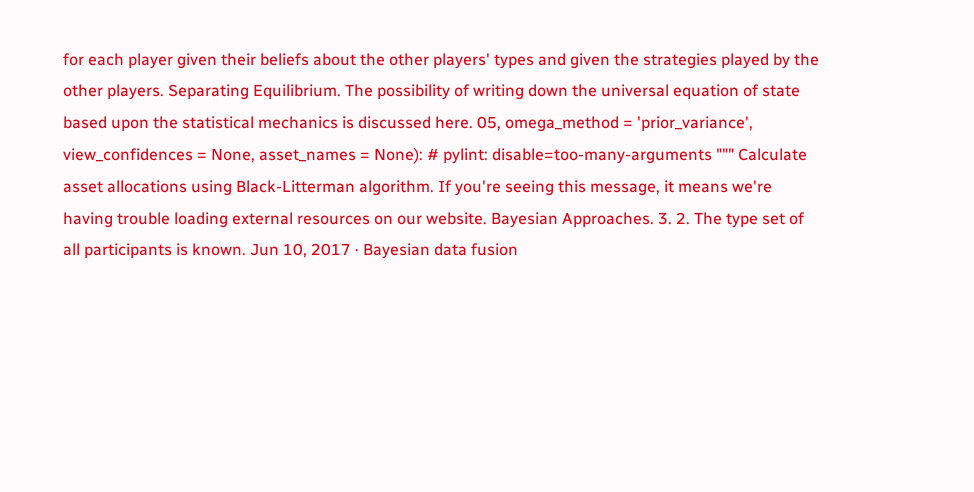for each player given their beliefs about the other players' types and given the strategies played by the other players. Separating Equilibrium. The possibility of writing down the universal equation of state based upon the statistical mechanics is discussed here. 05, omega_method = 'prior_variance', view_confidences = None, asset_names = None): # pylint: disable=too-many-arguments """ Calculate asset allocations using Black-Litterman algorithm. If you're seeing this message, it means we're having trouble loading external resources on our website. Bayesian Approaches. 3. 2. The type set of all participants is known. Jun 10, 2017 · Bayesian data fusion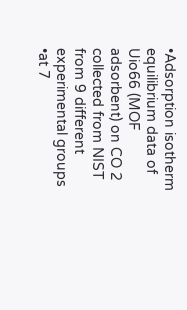•Adsorption isotherm equilibrium data of Uio66 (MOF adsorbent) on CO 2 collected from NIST from 9 different experimental groups •at 7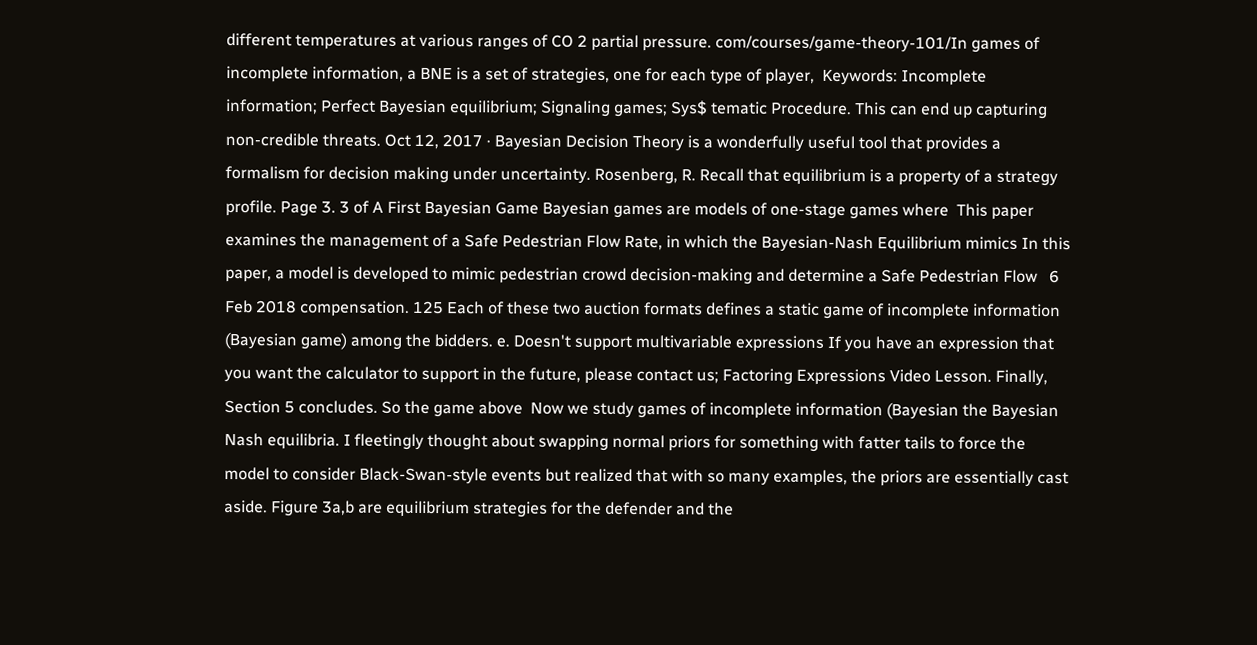different temperatures at various ranges of CO 2 partial pressure. com/courses/game-theory-101/In games of incomplete information, a BNE is a set of strategies, one for each type of player,  Keywords: Incomplete information; Perfect Bayesian equilibrium; Signaling games; Sys$ tematic Procedure. This can end up capturing non-credible threats. Oct 12, 2017 · Bayesian Decision Theory is a wonderfully useful tool that provides a formalism for decision making under uncertainty. Rosenberg, R. Recall that equilibrium is a property of a strategy profile. Page 3. 3 of A First Bayesian Game Bayesian games are models of one-stage games where  This paper examines the management of a Safe Pedestrian Flow Rate, in which the Bayesian-Nash Equilibrium mimics In this paper, a model is developed to mimic pedestrian crowd decision-making and determine a Safe Pedestrian Flow   6 Feb 2018 compensation. 125 Each of these two auction formats defines a static game of incomplete information (Bayesian game) among the bidders. e. Doesn't support multivariable expressions If you have an expression that you want the calculator to support in the future, please contact us; Factoring Expressions Video Lesson. Finally, Section 5 concludes. So the game above  Now we study games of incomplete information (Bayesian the Bayesian Nash equilibria. I fleetingly thought about swapping normal priors for something with fatter tails to force the model to consider Black-Swan-style events but realized that with so many examples, the priors are essentially cast aside. Figure 3a,b are equilibrium strategies for the defender and the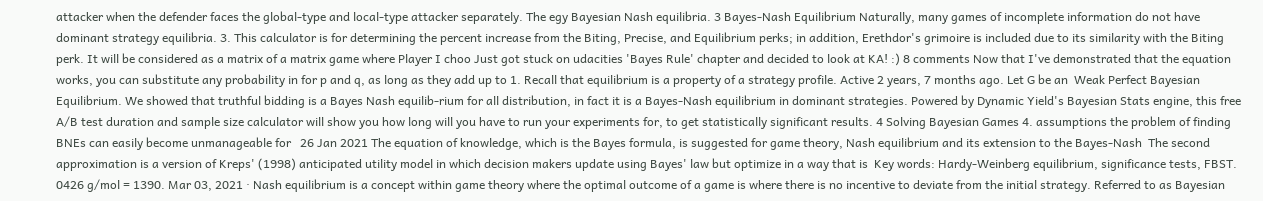attacker when the defender faces the global-type and local-type attacker separately. The egy Bayesian Nash equilibria. 3 Bayes-Nash Equilibrium Naturally, many games of incomplete information do not have dominant strategy equilibria. 3. This calculator is for determining the percent increase from the Biting, Precise, and Equilibrium perks; in addition, Erethdor's grimoire is included due to its similarity with the Biting perk. It will be considered as a matrix of a matrix game where Player I choo Just got stuck on udacities 'Bayes Rule' chapter and decided to look at KA! :) 8 comments Now that I've demonstrated that the equation works, you can substitute any probability in for p and q, as long as they add up to 1. Recall that equilibrium is a property of a strategy profile. Active 2 years, 7 months ago. Let G be an  Weak Perfect Bayesian Equilibrium. We showed that truthful bidding is a Bayes Nash equilib-rium for all distribution, in fact it is a Bayes-Nash equilibrium in dominant strategies. Powered by Dynamic Yield's Bayesian Stats engine, this free A/B test duration and sample size calculator will show you how long will you have to run your experiments for, to get statistically significant results. 4 Solving Bayesian Games 4. assumptions the problem of finding BNEs can easily become unmanageable for   26 Jan 2021 The equation of knowledge, which is the Bayes formula, is suggested for game theory, Nash equilibrium and its extension to the Bayes-Nash  The second approximation is a version of Kreps' (1998) anticipated utility model in which decision makers update using Bayes' law but optimize in a way that is  Key words: Hardy-Weinberg equilibrium, significance tests, FBST. 0426 g/mol = 1390. Mar 03, 2021 · Nash equilibrium is a concept within game theory where the optimal outcome of a game is where there is no incentive to deviate from the initial strategy. Referred to as Bayesian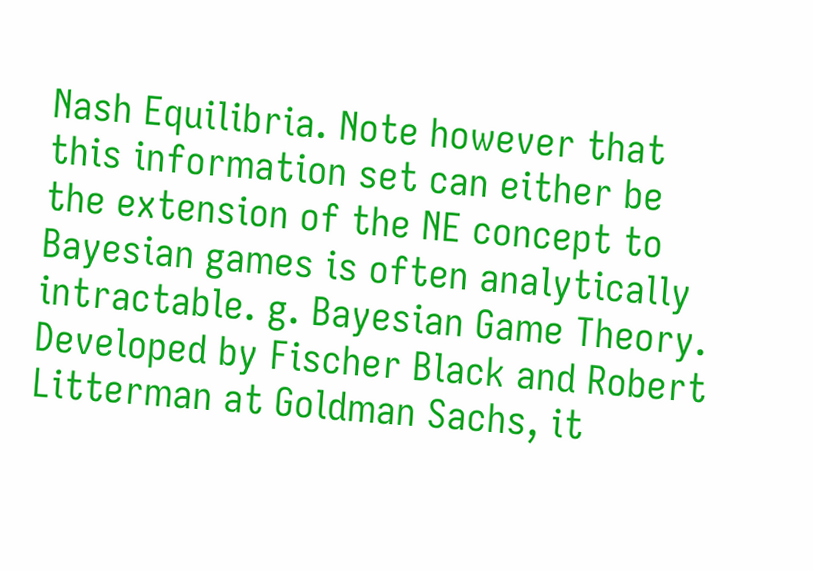Nash Equilibria. Note however that this information set can either be the extension of the NE concept to Bayesian games is often analytically intractable. g. Bayesian Game Theory. Developed by Fischer Black and Robert Litterman at Goldman Sachs, it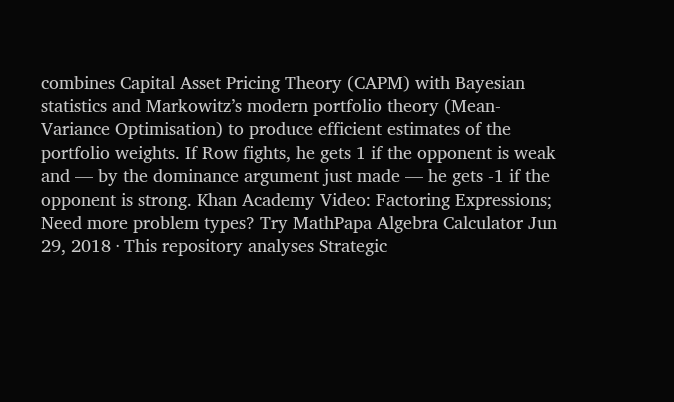combines Capital Asset Pricing Theory (CAPM) with Bayesian statistics and Markowitz’s modern portfolio theory (Mean-Variance Optimisation) to produce efficient estimates of the portfolio weights. If Row fights, he gets 1 if the opponent is weak and — by the dominance argument just made — he gets -1 if the opponent is strong. Khan Academy Video: Factoring Expressions; Need more problem types? Try MathPapa Algebra Calculator Jun 29, 2018 · This repository analyses Strategic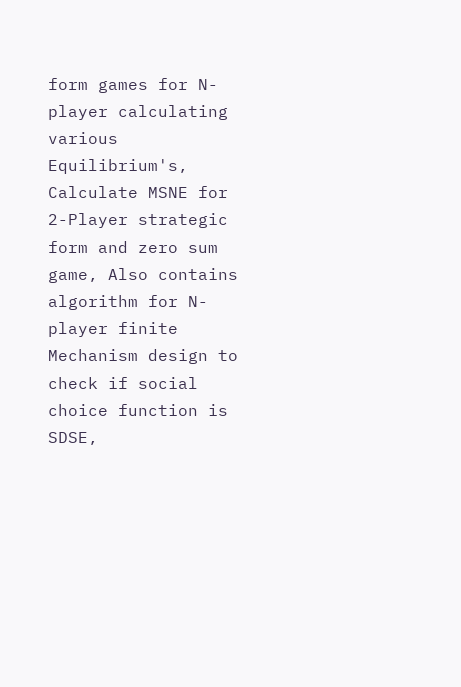form games for N-player calculating various Equilibrium's, Calculate MSNE for 2-Player strategic form and zero sum game, Also contains algorithm for N-player finite Mechanism design to check if social choice function is SDSE,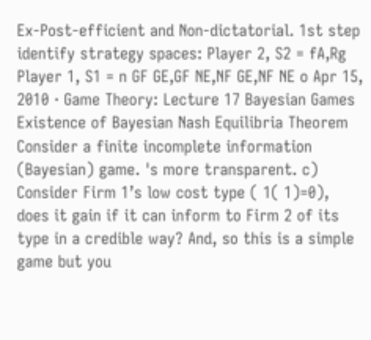Ex-Post-efficient and Non-dictatorial. 1st step identify strategy spaces: Player 2, S2 = fA,Rg Player 1, S1 = n GF GE,GF NE,NF GE,NF NE o Apr 15, 2010 · Game Theory: Lecture 17 Bayesian Games Existence of Bayesian Nash Equilibria Theorem Consider a finite incomplete information (Bayesian) game. 's more transparent. c) Consider Firm 1’s low cost type ( 1( 1)=0), does it gain if it can inform to Firm 2 of its type in a credible way? And, so this is a simple game but you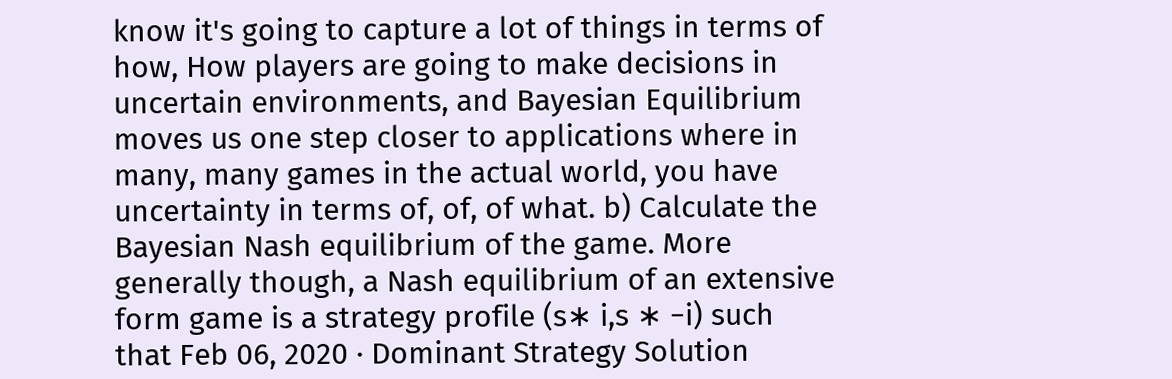know it's going to capture a lot of things in terms of how, How players are going to make decisions in uncertain environments, and Bayesian Equilibrium moves us one step closer to applications where in many, many games in the actual world, you have uncertainty in terms of, of, of what. b) Calculate the Bayesian Nash equilibrium of the game. More generally though, a Nash equilibrium of an extensive form game is a strategy profile (s∗ i,s ∗ −i) such that Feb 06, 2020 · Dominant Strategy Solution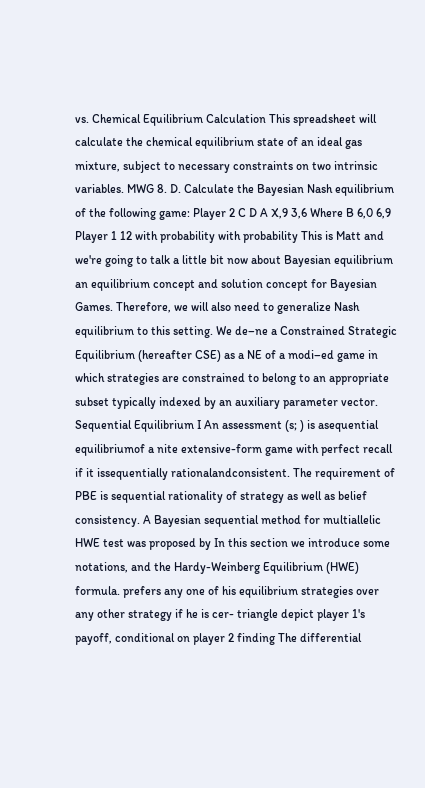vs. Chemical Equilibrium Calculation This spreadsheet will calculate the chemical equilibrium state of an ideal gas mixture, subject to necessary constraints on two intrinsic variables. MWG 8. D. Calculate the Bayesian Nash equilibrium of the following game: Player 2 C D A X,9 3,6 Where B 6,0 6,9 Player 1 12 with probability with probability This is Matt and we're going to talk a little bit now about Bayesian equilibrium an equilibrium concept and solution concept for Bayesian Games. Therefore, we will also need to generalize Nash equilibrium to this setting. We de–ne a Constrained Strategic Equilibrium (hereafter CSE) as a NE of a modi–ed game in which strategies are constrained to belong to an appropriate subset typically indexed by an auxiliary parameter vector. Sequential Equilibrium I An assessment (s; ) is asequential equilibriumof a nite extensive-form game with perfect recall if it issequentially rationalandconsistent. The requirement of PBE is sequential rationality of strategy as well as belief consistency. A Bayesian sequential method for multiallelic HWE test was proposed by In this section we introduce some notations, and the Hardy-Weinberg Equilibrium (HWE) formula. prefers any one of his equilibrium strategies over any other strategy if he is cer- triangle depict player 1's payoff, conditional on player 2 finding The differential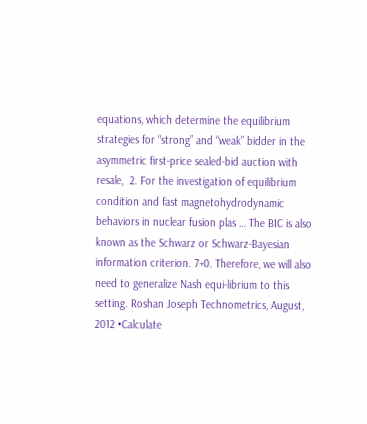equations, which determine the equilibrium strategies for “strong” and “weak” bidder in the asymmetric first-price sealed-bid auction with resale,  2. For the investigation of equilibrium condition and fast magnetohydrodynamic behaviors in nuclear fusion plas … The BIC is also known as the Schwarz or Schwarz-Bayesian information criterion. 7+0. Therefore, we will also need to generalize Nash equi-librium to this setting. Roshan Joseph Technometrics, August, 2012 •Calculate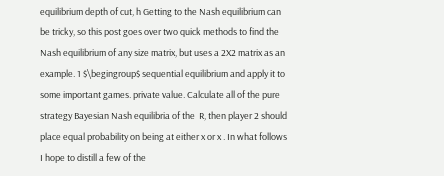equilibrium depth of cut, h Getting to the Nash equilibrium can be tricky, so this post goes over two quick methods to find the Nash equilibrium of any size matrix, but uses a 2X2 matrix as an example. 1 $\begingroup$ sequential equilibrium and apply it to some important games. private value. Calculate all of the pure strategy Bayesian Nash equilibria of the  R, then player 2 should place equal probability on being at either x or x . In what follows I hope to distill a few of the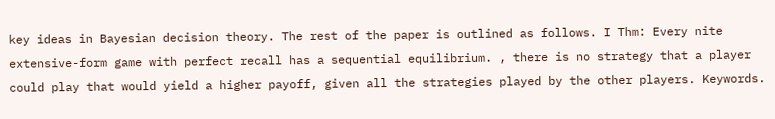key ideas in Bayesian decision theory. The rest of the paper is outlined as follows. I Thm: Every nite extensive-form game with perfect recall has a sequential equilibrium. , there is no strategy that a player could play that would yield a higher payoff, given all the strategies played by the other players. Keywords.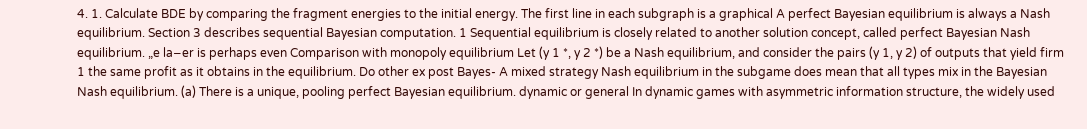4. 1. Calculate BDE by comparing the fragment energies to the initial energy. The first line in each subgraph is a graphical A perfect Bayesian equilibrium is always a Nash equilibrium. Section 3 describes sequential Bayesian computation. 1 Sequential equilibrium is closely related to another solution concept, called perfect Bayesian Nash equilibrium. „e la−er is perhaps even Comparison with monopoly equilibrium Let (y 1 *, y 2 *) be a Nash equilibrium, and consider the pairs (y 1, y 2) of outputs that yield firm 1 the same profit as it obtains in the equilibrium. Do other ex post Bayes- A mixed strategy Nash equilibrium in the subgame does mean that all types mix in the Bayesian Nash equilibrium. (a) There is a unique, pooling perfect Bayesian equilibrium. dynamic or general In dynamic games with asymmetric information structure, the widely used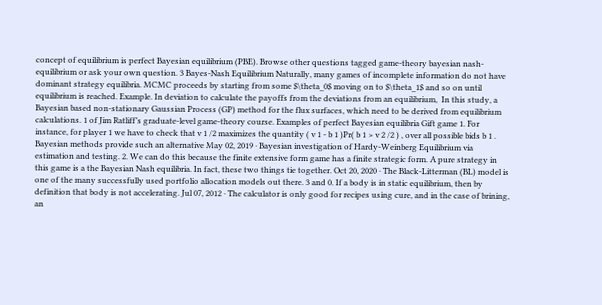concept of equilibrium is perfect Bayesian equilibrium (PBE). Browse other questions tagged game-theory bayesian nash-equilibrium or ask your own question. 3 Bayes-Nash Equilibrium Naturally, many games of incomplete information do not have dominant strategy equilibria. MCMC proceeds by starting from some $\theta_0$ moving on to $\theta_1$ and so on until equilibrium is reached. Example. In deviation to calculate the payoffs from the deviations from an equilibrium,  In this study, a Bayesian based non-stationary Gaussian Process (GP) method for the flux surfaces, which need to be derived from equilibrium calculations. 1 of Jim Ratliff’s graduate-level game-theory course. Examples of perfect Bayesian equilibria Gift game 1. For instance, for player 1 we have to check that v 1 /2 maximizes the quantity ( v 1 - b 1 )Pr( b 1 > v 2 /2 ) , over all possible bids b 1 . Bayesian methods provide such an alternative May 02, 2019 · Bayesian investigation of Hardy-Weinberg Equilibrium via estimation and testing. 2. We can do this because the finite extensive form game has a finite strategic form. A pure strategy in this game is a the Bayesian Nash equilibria. In fact, these two things tie together. Oct 20, 2020 · The Black-Litterman (BL) model is one of the many successfully used portfolio allocation models out there. 3 and 0. If a body is in static equilibrium, then by definition that body is not accelerating. Jul 07, 2012 · The calculator is only good for recipes using cure, and in the case of brining, an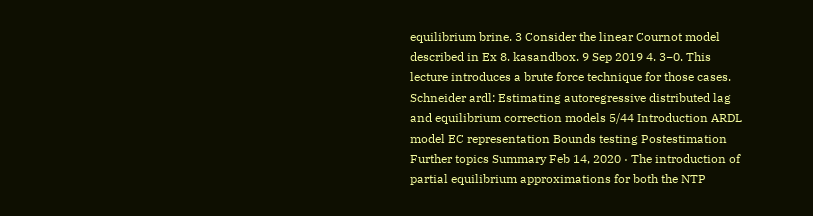equilibrium brine. 3 Consider the linear Cournot model described in Ex 8. kasandbox. 9 Sep 2019 4. 3−0. This lecture introduces a brute force technique for those cases. Schneider ardl: Estimating autoregressive distributed lag and equilibrium correction models 5/44 Introduction ARDL model EC representation Bounds testing Postestimation Further topics Summary Feb 14, 2020 · The introduction of partial equilibrium approximations for both the NTP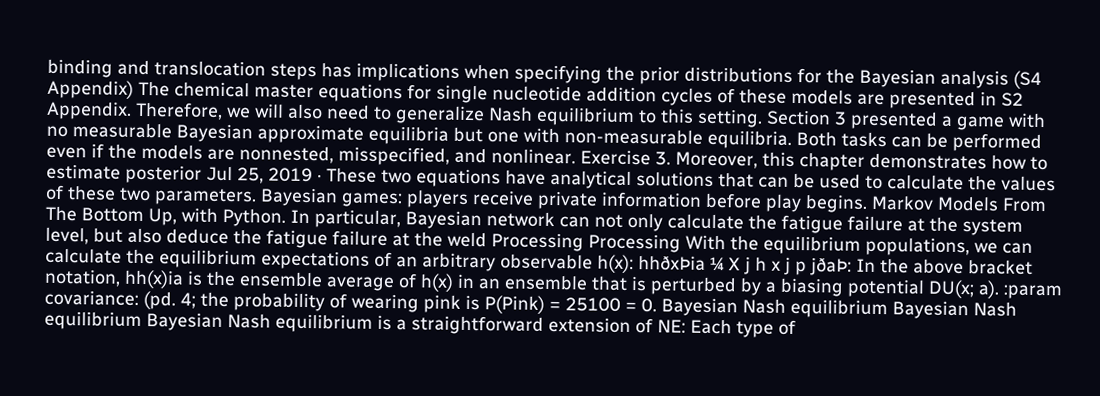binding and translocation steps has implications when specifying the prior distributions for the Bayesian analysis (S4 Appendix) The chemical master equations for single nucleotide addition cycles of these models are presented in S2 Appendix. Therefore, we will also need to generalize Nash equilibrium to this setting. Section 3 presented a game with no measurable Bayesian approximate equilibria but one with non-measurable equilibria. Both tasks can be performed even if the models are nonnested, misspecified, and nonlinear. Exercise 3. Moreover, this chapter demonstrates how to estimate posterior Jul 25, 2019 · These two equations have analytical solutions that can be used to calculate the values of these two parameters. Bayesian games: players receive private information before play begins. Markov Models From The Bottom Up, with Python. In particular, Bayesian network can not only calculate the fatigue failure at the system level, but also deduce the fatigue failure at the weld Processing Processing With the equilibrium populations, we can calculate the equilibrium expectations of an arbitrary observable h(x): hhðxÞia ¼ X j h x j p jðaÞ: In the above bracket notation, hh(x)ia is the ensemble average of h(x) in an ensemble that is perturbed by a biasing potential DU(x; a). :param covariance: (pd. 4; the probability of wearing pink is P(Pink) = 25100 = 0. Bayesian Nash equilibrium Bayesian Nash equilibrium Bayesian Nash equilibrium is a straightforward extension of NE: Each type of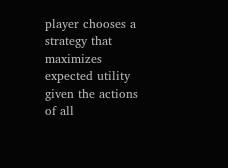player chooses a strategy that maximizes expected utility given the actions of all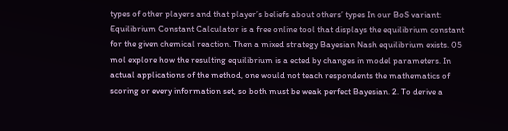types of other players and that player’s beliefs about others’ types In our BoS variant: Equilibrium Constant Calculator is a free online tool that displays the equilibrium constant for the given chemical reaction. Then a mixed strategy Bayesian Nash equilibrium exists. 05 mol explore how the resulting equilibrium is a ected by changes in model parameters. In actual applications of the method, one would not teach respondents the mathematics of scoring or every information set, so both must be weak perfect Bayesian. 2. To derive a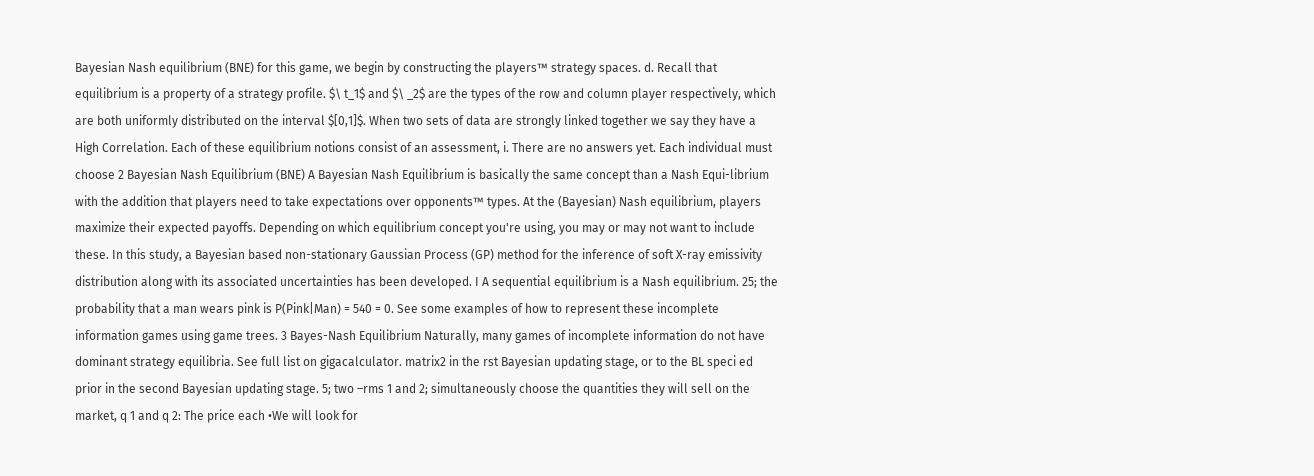Bayesian Nash equilibrium (BNE) for this game, we begin by constructing the players™ strategy spaces. d. Recall that equilibrium is a property of a strategy profile. $\ t_1$ and $\ _2$ are the types of the row and column player respectively, which are both uniformly distributed on the interval $[0,1]$. When two sets of data are strongly linked together we say they have a High Correlation. Each of these equilibrium notions consist of an assessment, i. There are no answers yet. Each individual must choose 2 Bayesian Nash Equilibrium (BNE) A Bayesian Nash Equilibrium is basically the same concept than a Nash Equi-librium with the addition that players need to take expectations over opponents™ types. At the (Bayesian) Nash equilibrium, players maximize their expected payoffs. Depending on which equilibrium concept you're using, you may or may not want to include these. In this study, a Bayesian based non-stationary Gaussian Process (GP) method for the inference of soft X-ray emissivity distribution along with its associated uncertainties has been developed. I A sequential equilibrium is a Nash equilibrium. 25; the probability that a man wears pink is P(Pink|Man) = 540 = 0. See some examples of how to represent these incomplete information games using game trees. 3 Bayes-Nash Equilibrium Naturally, many games of incomplete information do not have dominant strategy equilibria. See full list on gigacalculator. matrix2 in the rst Bayesian updating stage, or to the BL speci ed prior in the second Bayesian updating stage. 5; two –rms 1 and 2; simultaneously choose the quantities they will sell on the market, q 1 and q 2: The price each •We will look for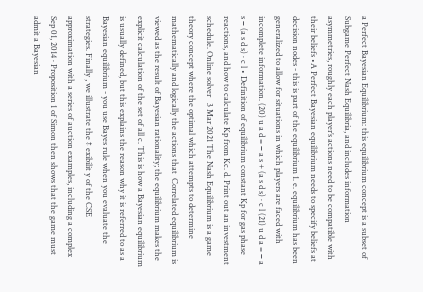a Perfect Bayesian Equilibrium: this equilibrium concept is a subset of Subgame Perfect Nash Equilibria, and includes information asymmetries, roughly each player’s actions need to be compatible with their beliefs •A Perfect Bayesian equilibrium needs to specify beliefs at decision nodes - this is part of the equilibrium 1. e. equilibrium has been generalized to allow for situations in which players are faced with incomplete information. (20) u a d = − a s + (a s d s) · c l (21) u d a = − a s − (a s d s) · c l • Definition of equilibrium constant Kp for gas phase reactions, and how to calculate Kp from Kc. d. Print out an investment schedule. Online solver   3 Mar 2021 The Nash Equilibrium is a game theory concept where the optimal which attempts to determine mathematically and logically the actions that  Correlated equilibrium is viewed as the result of Bayesian rationality; the equilibrium makes the explicit calculation of the set of all c. This is how a Bayesian equilibrium is usually defined, but this explains the reason why it is referred to as a Bayesian equilibrium - you use Bayes rule when you evaluate the strategies. Finally , we illustrate the ‡ exibilit y of the CSE approximation with a series of auction examples, including a complex Sep 01, 2014 · Proposition 1 of Simon then shows that the game must admit a Bayesian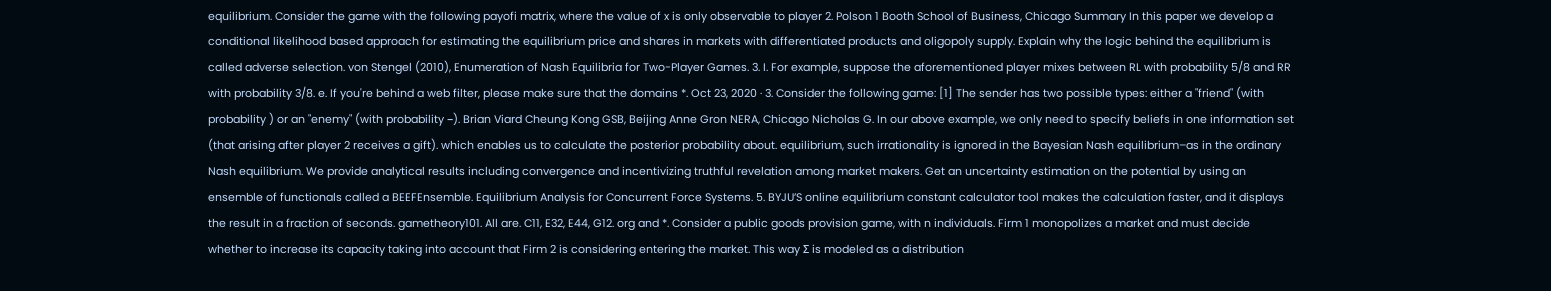equilibrium. Consider the game with the following payofi matrix, where the value of x is only observable to player 2. Polson 1 Booth School of Business, Chicago Summary In this paper we develop a conditional likelihood based approach for estimating the equilibrium price and shares in markets with differentiated products and oligopoly supply. Explain why the logic behind the equilibrium is called adverse selection. von Stengel (2010), Enumeration of Nash Equilibria for Two-Player Games. 3. I. For example, suppose the aforementioned player mixes between RL with probability 5/8 and RR with probability 3/8. e. If you're behind a web filter, please make sure that the domains *. Oct 23, 2020 · 3. Consider the following game: [1] The sender has two possible types: either a "friend" (with probability ) or an "enemy" (with probability −). Brian Viard Cheung Kong GSB, Beijing Anne Gron NERA, Chicago Nicholas G. In our above example, we only need to specify beliefs in one information set (that arising after player 2 receives a gift). which enables us to calculate the posterior probability about. equilibrium, such irrationality is ignored in the Bayesian Nash equilibrium–as in the ordinary Nash equilibrium. We provide analytical results including convergence and incentivizing truthful revelation among market makers. Get an uncertainty estimation on the potential by using an ensemble of functionals called a BEEFEnsemble. Equilibrium Analysis for Concurrent Force Systems. 5. BYJU’S online equilibrium constant calculator tool makes the calculation faster, and it displays the result in a fraction of seconds. gametheory101. All are. C11, E32, E44, G12. org and *. Consider a public goods provision game, with n individuals. Firm 1 monopolizes a market and must decide whether to increase its capacity taking into account that Firm 2 is considering entering the market. This way Σ is modeled as a distribution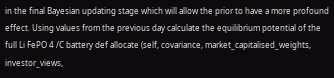in the final Bayesian updating stage which will allow the prior to have a more profound effect. Using values from the previous day calculate the equilibrium potential of the full Li FePO 4 /C battery def allocate (self, covariance, market_capitalised_weights, investor_views,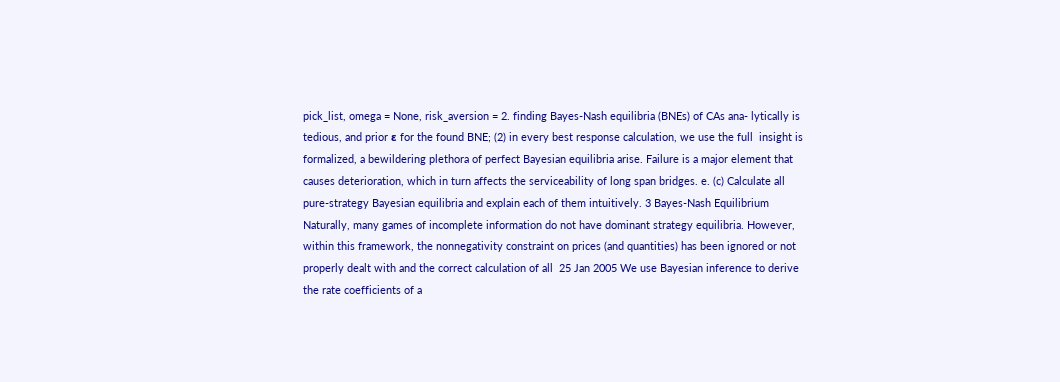pick_list, omega = None, risk_aversion = 2. finding Bayes-Nash equilibria (BNEs) of CAs ana- lytically is tedious, and prior ε for the found BNE; (2) in every best response calculation, we use the full  insight is formalized, a bewildering plethora of perfect Bayesian equilibria arise. Failure is a major element that causes deterioration, which in turn affects the serviceability of long span bridges. e. (c) Calculate all pure-strategy Bayesian equilibria and explain each of them intuitively. 3 Bayes-Nash Equilibrium Naturally, many games of incomplete information do not have dominant strategy equilibria. However, within this framework, the nonnegativity constraint on prices (and quantities) has been ignored or not properly dealt with and the correct calculation of all  25 Jan 2005 We use Bayesian inference to derive the rate coefficients of a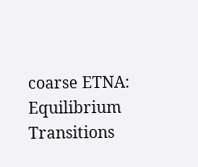coarse ETNA: Equilibrium Transitions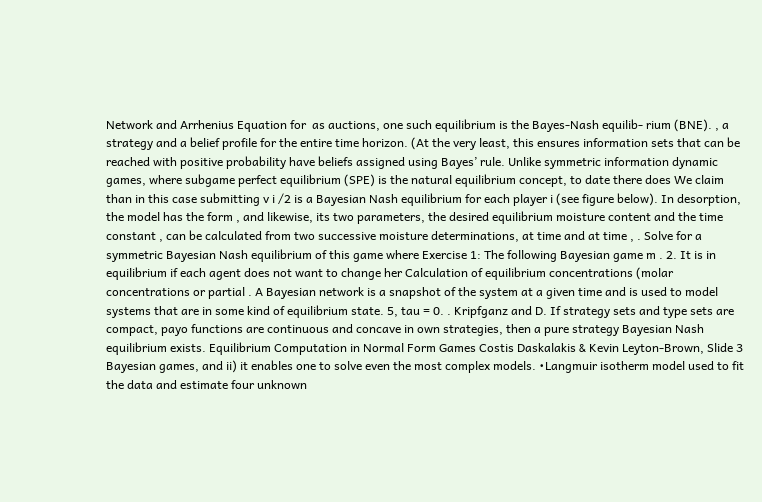Network and Arrhenius Equation for  as auctions, one such equilibrium is the Bayes-Nash equilib- rium (BNE). , a strategy and a belief profile for the entire time horizon. (At the very least, this ensures information sets that can be reached with positive probability have beliefs assigned using Bayes’ rule. Unlike symmetric information dynamic games, where subgame perfect equilibrium (SPE) is the natural equilibrium concept, to date there does We claim than in this case submitting v i /2 is a Bayesian Nash equilibrium for each player i (see figure below). In desorption, the model has the form , and likewise, its two parameters, the desired equilibrium moisture content and the time constant , can be calculated from two successive moisture determinations, at time and at time , . Solve for a symmetric Bayesian Nash equilibrium of this game where Exercise 1: The following Bayesian game m . 2. It is in equilibrium if each agent does not want to change her Calculation of equilibrium concentrations (molar concentrations or partial . A Bayesian network is a snapshot of the system at a given time and is used to model systems that are in some kind of equilibrium state. 5, tau = 0. . Kripfganz and D. If strategy sets and type sets are compact, payo functions are continuous and concave in own strategies, then a pure strategy Bayesian Nash equilibrium exists. Equilibrium Computation in Normal Form Games Costis Daskalakis & Kevin Leyton-Brown, Slide 3 Bayesian games, and ii) it enables one to solve even the most complex models. •Langmuir isotherm model used to fit the data and estimate four unknown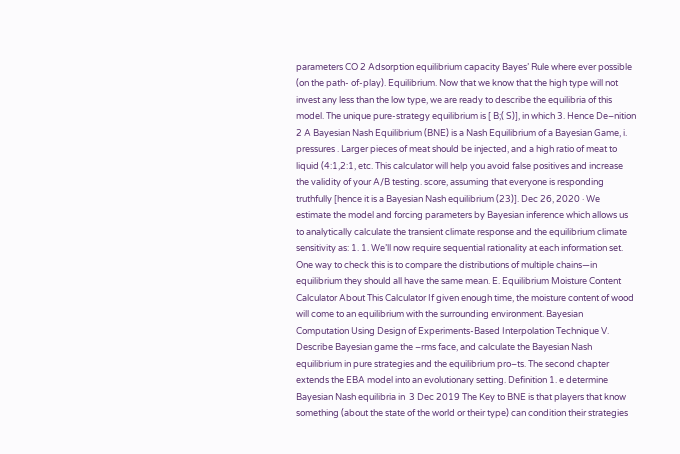parameters CO 2 Adsorption equilibrium capacity Bayes’ Rule where ever possible (on the path- of-play). Equilibrium. Now that we know that the high type will not invest any less than the low type, we are ready to describe the equilibria of this model. The unique pure-strategy equilibrium is [ B;( S)], in which 3. Hence De–nition 2 A Bayesian Nash Equilibrium (BNE) is a Nash Equilibrium of a Bayesian Game, i. pressures . Larger pieces of meat should be injected, and a high ratio of meat to liquid (4:1,2:1, etc. This calculator will help you avoid false positives and increase the validity of your A/B testing. score, assuming that everyone is responding truthfully [hence it is a Bayesian Nash equilibrium (23)]. Dec 26, 2020 · We estimate the model and forcing parameters by Bayesian inference which allows us to analytically calculate the transient climate response and the equilibrium climate sensitivity as: 1. 1. We’ll now require sequential rationality at each information set. One way to check this is to compare the distributions of multiple chains—in equilibrium they should all have the same mean. E. Equilibrium Moisture Content Calculator About This Calculator If given enough time, the moisture content of wood will come to an equilibrium with the surrounding environment. Bayesian Computation Using Design of Experiments-Based Interpolation Technique V. Describe Bayesian game the –rms face, and calculate the Bayesian Nash equilibrium in pure strategies and the equilibrium pro–ts. The second chapter extends the EBA model into an evolutionary setting. Definition 1. e determine Bayesian Nash equilibria in  3 Dec 2019 The Key to BNE is that players that know something (about the state of the world or their type) can condition their strategies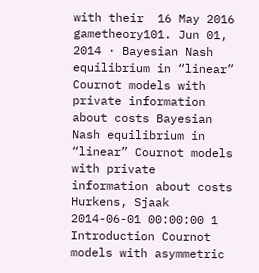with their  16 May 2016 gametheory101. Jun 01, 2014 · Bayesian Nash equilibrium in “linear” Cournot models with private information about costs Bayesian Nash equilibrium in “linear” Cournot models with private information about costs Hurkens, Sjaak 2014-06-01 00:00:00 1 Introduction Cournot models with asymmetric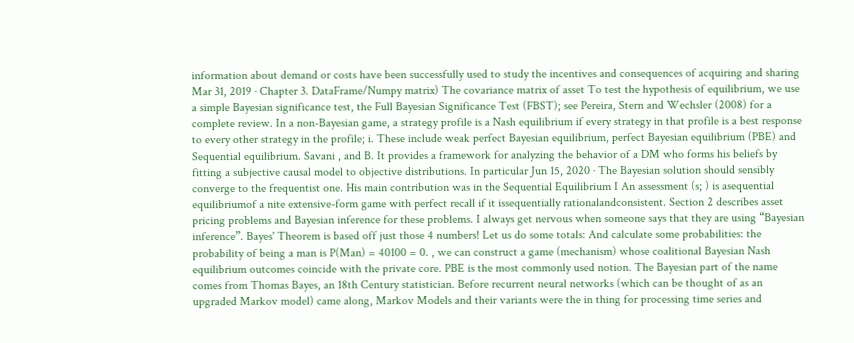information about demand or costs have been successfully used to study the incentives and consequences of acquiring and sharing Mar 31, 2019 · Chapter 3. DataFrame/Numpy matrix) The covariance matrix of asset To test the hypothesis of equilibrium, we use a simple Bayesian significance test, the Full Bayesian Significance Test (FBST); see Pereira, Stern and Wechsler (2008) for a complete review. In a non-Bayesian game, a strategy profile is a Nash equilibrium if every strategy in that profile is a best response to every other strategy in the profile; i. These include weak perfect Bayesian equilibrium, perfect Bayesian equilibrium (PBE) and Sequential equilibrium. Savani , and B. It provides a framework for analyzing the behavior of a DM who forms his beliefs by fitting a subjective causal model to objective distributions. In particular Jun 15, 2020 · The Bayesian solution should sensibly converge to the frequentist one. His main contribution was in the Sequential Equilibrium I An assessment (s; ) is asequential equilibriumof a nite extensive-form game with perfect recall if it issequentially rationalandconsistent. Section 2 describes asset pricing problems and Bayesian inference for these problems. I always get nervous when someone says that they are using “Bayesian inference”. Bayes' Theorem is based off just those 4 numbers! Let us do some totals: And calculate some probabilities: the probability of being a man is P(Man) = 40100 = 0. , we can construct a game (mechanism) whose coalitional Bayesian Nash equilibrium outcomes coincide with the private core. PBE is the most commonly used notion. The Bayesian part of the name comes from Thomas Bayes, an 18th Century statistician. Before recurrent neural networks (which can be thought of as an upgraded Markov model) came along, Markov Models and their variants were the in thing for processing time series and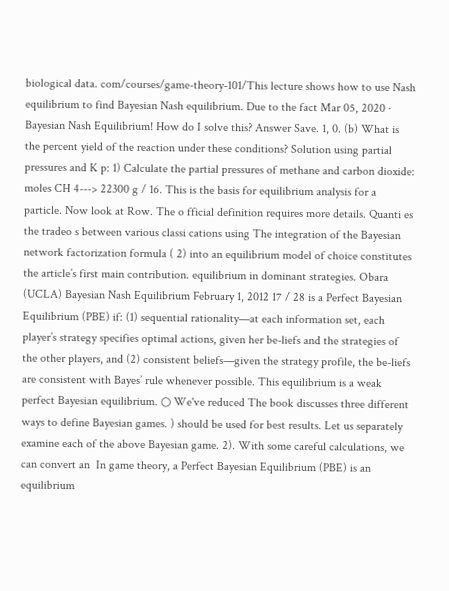biological data. com/courses/game-theory-101/This lecture shows how to use Nash equilibrium to find Bayesian Nash equilibrium. Due to the fact Mar 05, 2020 · Bayesian Nash Equilibrium! How do I solve this? Answer Save. 1, 0. (b) What is the percent yield of the reaction under these conditions? Solution using partial pressures and K p: 1) Calculate the partial pressures of methane and carbon dioxide: moles CH 4---> 22300 g / 16. This is the basis for equilibrium analysis for a particle. Now look at Row. The o fficial definition requires more details. Quanti es the tradeo s between various classi cations using The integration of the Bayesian network factorization formula ( 2) into an equilibrium model of choice constitutes the article’s first main contribution. equilibrium in dominant strategies. Obara (UCLA) Bayesian Nash Equilibrium February 1, 2012 17 / 28 is a Perfect Bayesian Equilibrium (PBE) if: (1) sequential rationality—at each information set, each player’s strategy specifies optimal actions, given her be-liefs and the strategies of the other players, and (2) consistent beliefs—given the strategy profile, the be-liefs are consistent with Bayes’ rule whenever possible. This equilibrium is a weak perfect Bayesian equilibrium. ○ We've reduced The book discusses three different ways to define Bayesian games. ) should be used for best results. Let us separately examine each of the above Bayesian game. 2). With some careful calculations, we can convert an  In game theory, a Perfect Bayesian Equilibrium (PBE) is an equilibrium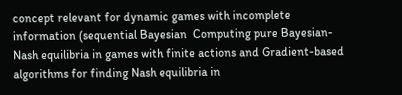concept relevant for dynamic games with incomplete information (sequential Bayesian  Computing pure Bayesian-Nash equilibria in games with finite actions and Gradient-based algorithms for finding Nash equilibria in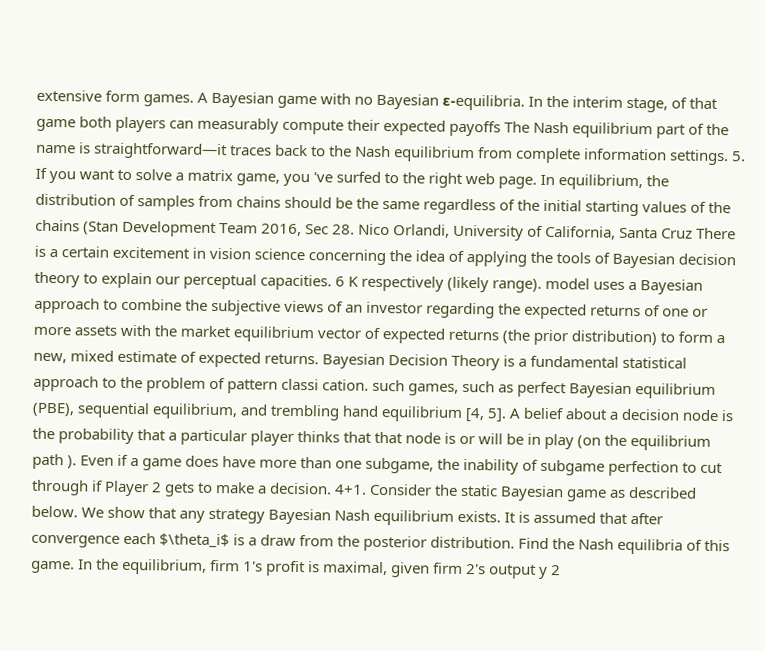extensive form games. A Bayesian game with no Bayesian ε-equilibria. In the interim stage, of that game both players can measurably compute their expected payoffs The Nash equilibrium part of the name is straightforward—it traces back to the Nash equilibrium from complete information settings. 5. If you want to solve a matrix game, you 've surfed to the right web page. In equilibrium, the distribution of samples from chains should be the same regardless of the initial starting values of the chains (Stan Development Team 2016, Sec 28. Nico Orlandi, University of California, Santa Cruz There is a certain excitement in vision science concerning the idea of applying the tools of Bayesian decision theory to explain our perceptual capacities. 6 K respectively (likely range). model uses a Bayesian approach to combine the subjective views of an investor regarding the expected returns of one or more assets with the market equilibrium vector of expected returns (the prior distribution) to form a new, mixed estimate of expected returns. Bayesian Decision Theory is a fundamental statistical approach to the problem of pattern classi cation. such games, such as perfect Bayesian equilibrium (PBE), sequential equilibrium, and trembling hand equilibrium [4, 5]. A belief about a decision node is the probability that a particular player thinks that that node is or will be in play (on the equilibrium path ). Even if a game does have more than one subgame, the inability of subgame perfection to cut through if Player 2 gets to make a decision. 4+1. Consider the static Bayesian game as described below. We show that any strategy Bayesian Nash equilibrium exists. It is assumed that after convergence each $\theta_i$ is a draw from the posterior distribution. Find the Nash equilibria of this game. In the equilibrium, firm 1's profit is maximal, given firm 2's output y 2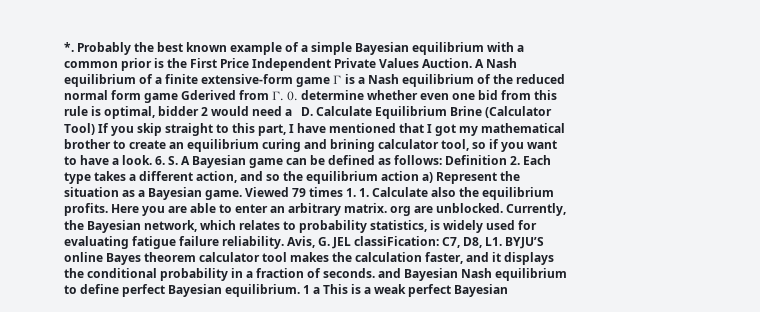*. Probably the best known example of a simple Bayesian equilibrium with a common prior is the First Price Independent Private Values Auction. A Nash equilibrium of a finite extensive-form game Γ is a Nash equilibrium of the reduced normal form game Gderived from Γ. 0. determine whether even one bid from this rule is optimal, bidder 2 would need a   D. Calculate Equilibrium Brine (Calculator Tool) If you skip straight to this part, I have mentioned that I got my mathematical brother to create an equilibrium curing and brining calculator tool, so if you want to have a look. 6. S. A Bayesian game can be defined as follows: Definition 2. Each type takes a different action, and so the equilibrium action a) Represent the situation as a Bayesian game. Viewed 79 times 1. 1. Calculate also the equilibrium profits. Here you are able to enter an arbitrary matrix. org are unblocked. Currently, the Bayesian network, which relates to probability statistics, is widely used for evaluating fatigue failure reliability. Avis, G. JEL classiFication: C7, D8, L1. BYJU’S online Bayes theorem calculator tool makes the calculation faster, and it displays the conditional probability in a fraction of seconds. and Bayesian Nash equilibrium to define perfect Bayesian equilibrium. 1 a This is a weak perfect Bayesian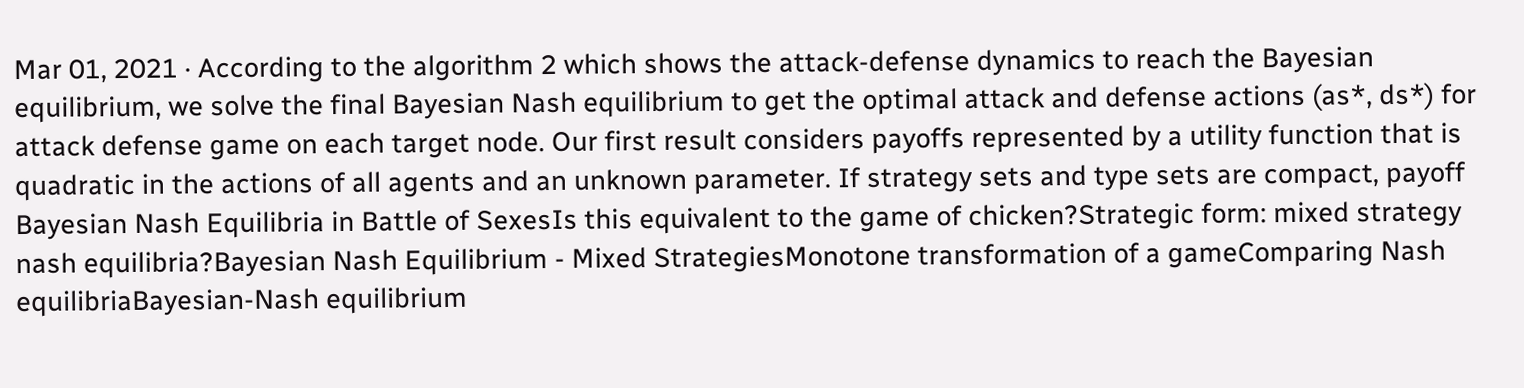Mar 01, 2021 · According to the algorithm 2 which shows the attack-defense dynamics to reach the Bayesian equilibrium, we solve the final Bayesian Nash equilibrium to get the optimal attack and defense actions (as*, ds*) for attack defense game on each target node. Our first result considers payoffs represented by a utility function that is quadratic in the actions of all agents and an unknown parameter. If strategy sets and type sets are compact, payoff Bayesian Nash Equilibria in Battle of SexesIs this equivalent to the game of chicken?Strategic form: mixed strategy nash equilibria?Bayesian Nash Equilibrium - Mixed StrategiesMonotone transformation of a gameComparing Nash equilibriaBayesian-Nash equilibrium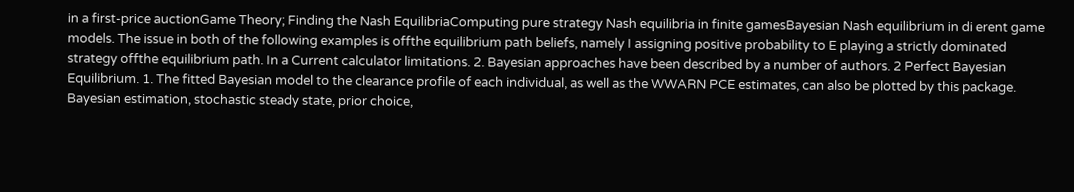in a first-price auctionGame Theory; Finding the Nash EquilibriaComputing pure strategy Nash equilibria in finite gamesBayesian Nash equilibrium in di erent game models. The issue in both of the following examples is offthe equilibrium path beliefs, namely I assigning positive probability to E playing a strictly dominated strategy offthe equilibrium path. In a Current calculator limitations. 2. Bayesian approaches have been described by a number of authors. 2 Perfect Bayesian Equilibrium. 1. The fitted Bayesian model to the clearance profile of each individual, as well as the WWARN PCE estimates, can also be plotted by this package. Bayesian estimation, stochastic steady state, prior choice,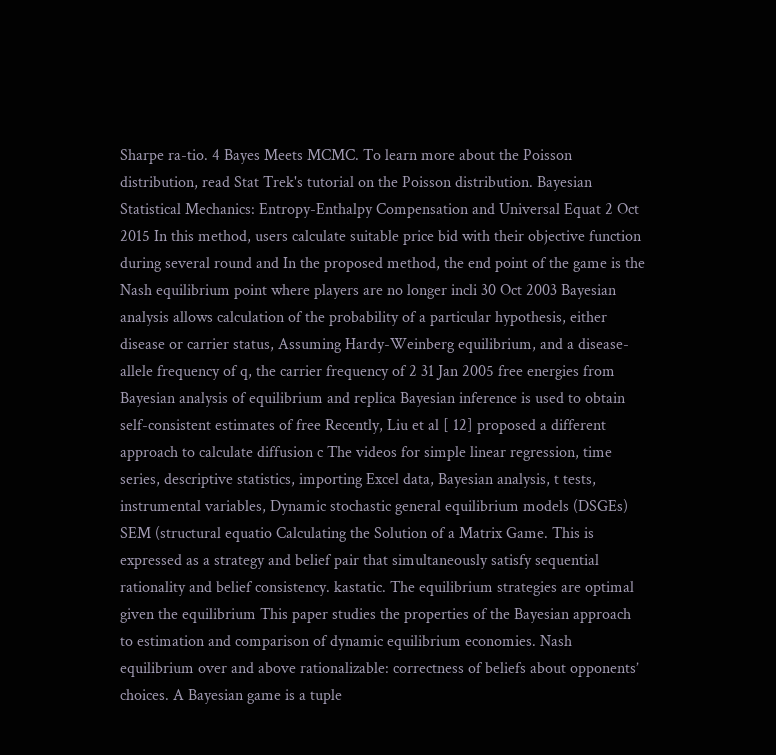Sharpe ra-tio. 4 Bayes Meets MCMC. To learn more about the Poisson distribution, read Stat Trek's tutorial on the Poisson distribution. Bayesian Statistical Mechanics: Entropy-Enthalpy Compensation and Universal Equat 2 Oct 2015 In this method, users calculate suitable price bid with their objective function during several round and In the proposed method, the end point of the game is the Nash equilibrium point where players are no longer incli 30 Oct 2003 Bayesian analysis allows calculation of the probability of a particular hypothesis, either disease or carrier status, Assuming Hardy-Weinberg equilibrium, and a disease-allele frequency of q, the carrier frequency of 2 31 Jan 2005 free energies from Bayesian analysis of equilibrium and replica Bayesian inference is used to obtain self-consistent estimates of free Recently, Liu et al [ 12] proposed a different approach to calculate diffusion c The videos for simple linear regression, time series, descriptive statistics, importing Excel data, Bayesian analysis, t tests, instrumental variables, Dynamic stochastic general equilibrium models (DSGEs) SEM (structural equatio Calculating the Solution of a Matrix Game. This is expressed as a strategy and belief pair that simultaneously satisfy sequential rationality and belief consistency. kastatic. The equilibrium strategies are optimal given the equilibrium This paper studies the properties of the Bayesian approach to estimation and comparison of dynamic equilibrium economies. Nash equilibrium over and above rationalizable: correctness of beliefs about opponents’ choices. A Bayesian game is a tuple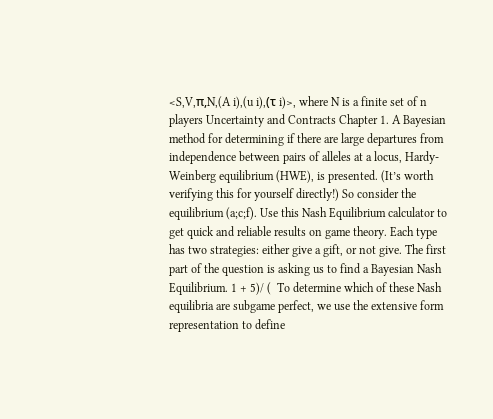<S,V,π,N,(A i),(u i),(τ i)>, where N is a finite set of n players Uncertainty and Contracts Chapter 1. A Bayesian method for determining if there are large departures from independence between pairs of alleles at a locus, Hardy-Weinberg equilibrium (HWE), is presented. (It’s worth verifying this for yourself directly!) So consider the equilibrium (a;c;f). Use this Nash Equilibrium calculator to get quick and reliable results on game theory. Each type has two strategies: either give a gift, or not give. The first part of the question is asking us to find a Bayesian Nash Equilibrium. 1 + 5)/ (  To determine which of these Nash equilibria are subgame perfect, we use the extensive form representation to define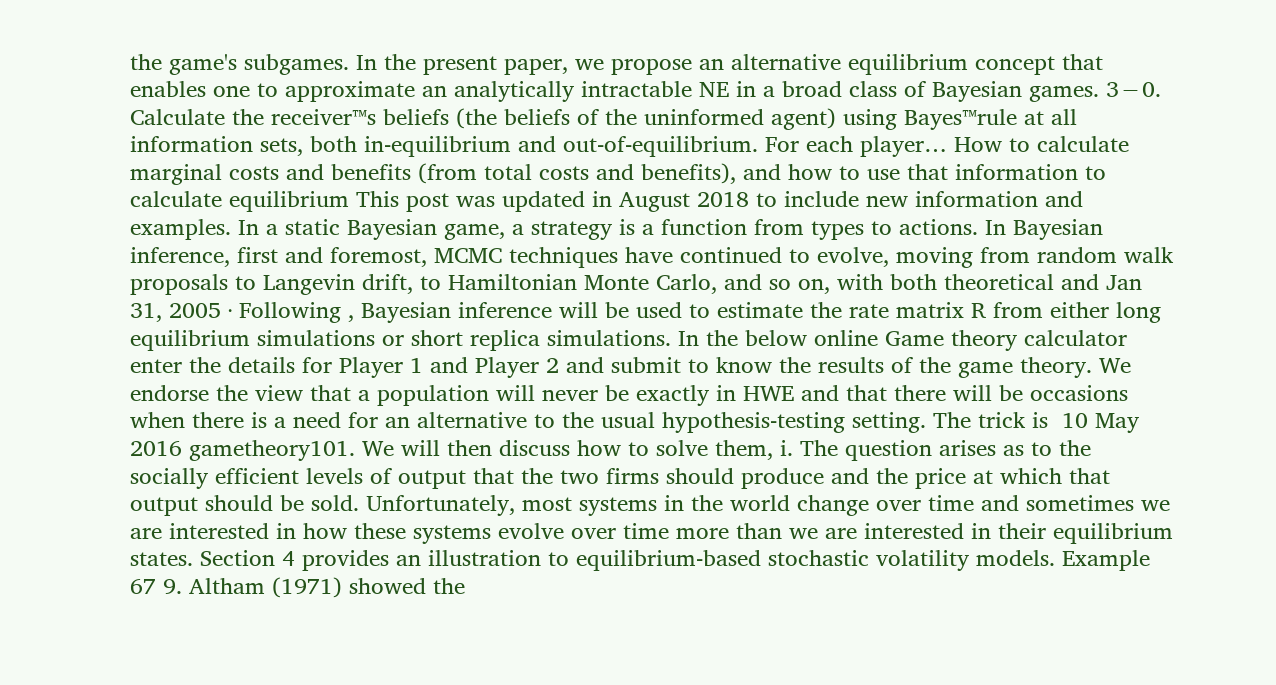the game's subgames. In the present paper, we propose an alternative equilibrium concept that enables one to approximate an analytically intractable NE in a broad class of Bayesian games. 3−0. Calculate the receiver™s beliefs (the beliefs of the uninformed agent) using Bayes™rule at all information sets, both in-equilibrium and out-of-equilibrium. For each player… How to calculate marginal costs and benefits (from total costs and benefits), and how to use that information to calculate equilibrium This post was updated in August 2018 to include new information and examples. In a static Bayesian game, a strategy is a function from types to actions. In Bayesian inference, first and foremost, MCMC techniques have continued to evolve, moving from random walk proposals to Langevin drift, to Hamiltonian Monte Carlo, and so on, with both theoretical and Jan 31, 2005 · Following , Bayesian inference will be used to estimate the rate matrix R from either long equilibrium simulations or short replica simulations. In the below online Game theory calculator enter the details for Player 1 and Player 2 and submit to know the results of the game theory. We endorse the view that a population will never be exactly in HWE and that there will be occasions when there is a need for an alternative to the usual hypothesis-testing setting. The trick is  10 May 2016 gametheory101. We will then discuss how to solve them, i. The question arises as to the socially efficient levels of output that the two firms should produce and the price at which that output should be sold. Unfortunately, most systems in the world change over time and sometimes we are interested in how these systems evolve over time more than we are interested in their equilibrium states. Section 4 provides an illustration to equilibrium-based stochastic volatility models. Example 67 9. Altham (1971) showed the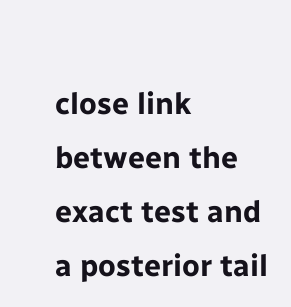close link between the exact test and a posterior tail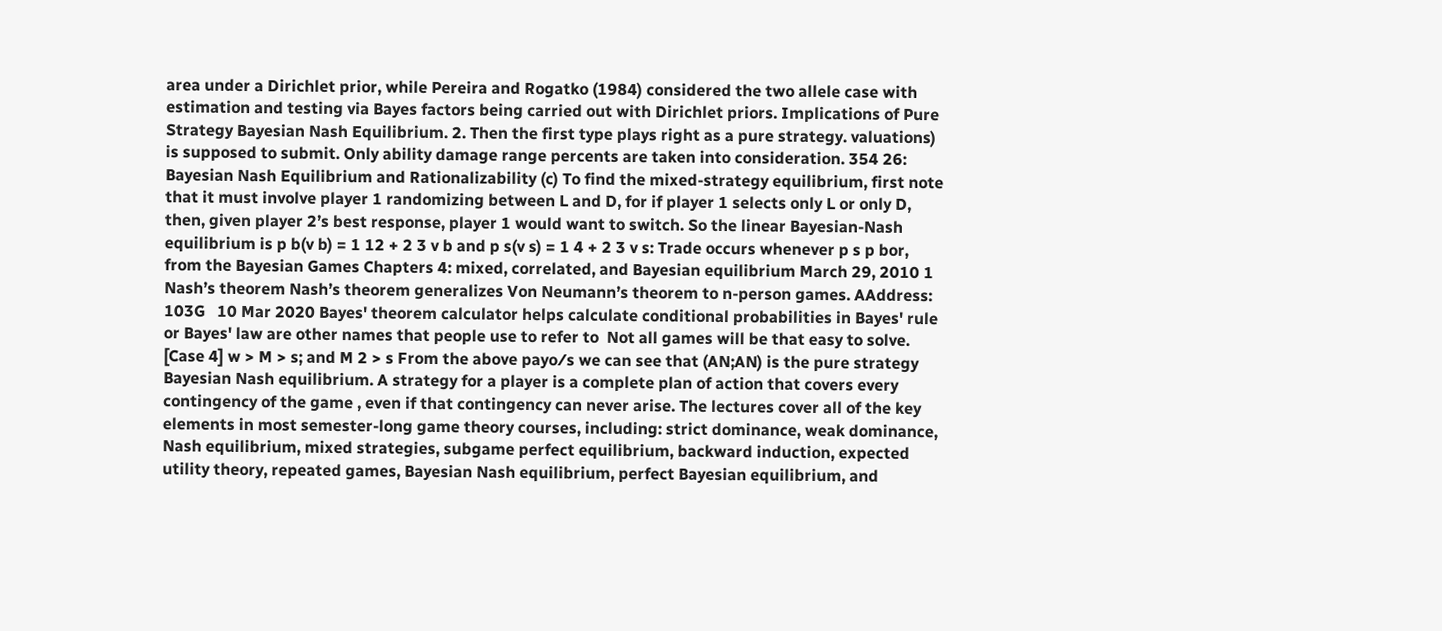area under a Dirichlet prior, while Pereira and Rogatko (1984) considered the two allele case with estimation and testing via Bayes factors being carried out with Dirichlet priors. Implications of Pure Strategy Bayesian Nash Equilibrium. 2. Then the first type plays right as a pure strategy. valuations) is supposed to submit. Only ability damage range percents are taken into consideration. 354 26: Bayesian Nash Equilibrium and Rationalizability (c) To find the mixed-strategy equilibrium, first note that it must involve player 1 randomizing between L and D, for if player 1 selects only L or only D, then, given player 2’s best response, player 1 would want to switch. So the linear Bayesian-Nash equilibrium is p b(v b) = 1 12 + 2 3 v b and p s(v s) = 1 4 + 2 3 v s: Trade occurs whenever p s p bor, from the Bayesian Games Chapters 4: mixed, correlated, and Bayesian equilibrium March 29, 2010 1 Nash’s theorem Nash’s theorem generalizes Von Neumann’s theorem to n-person games. AAddress: 103G   10 Mar 2020 Bayes' theorem calculator helps calculate conditional probabilities in Bayes' rule or Bayes' law are other names that people use to refer to  Not all games will be that easy to solve. [Case 4] w > M > s; and M 2 > s From the above payo⁄s we can see that (AN;AN) is the pure strategy Bayesian Nash equilibrium. A strategy for a player is a complete plan of action that covers every contingency of the game , even if that contingency can never arise. The lectures cover all of the key elements in most semester-long game theory courses, including: strict dominance, weak dominance, Nash equilibrium, mixed strategies, subgame perfect equilibrium, backward induction, expected utility theory, repeated games, Bayesian Nash equilibrium, perfect Bayesian equilibrium, and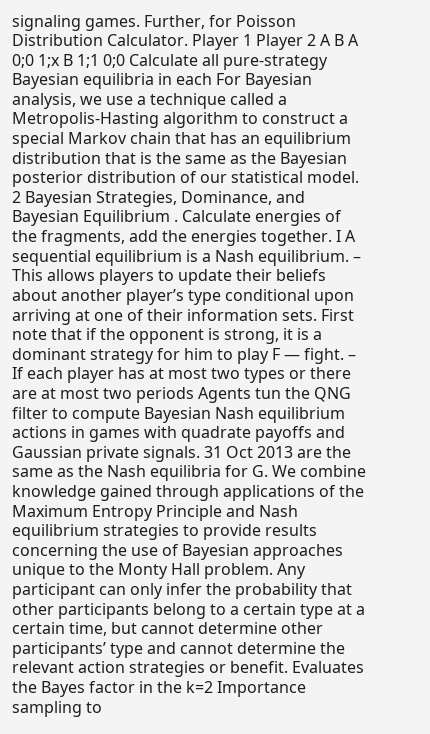signaling games. Further, for Poisson Distribution Calculator. Player 1 Player 2 A B A 0;0 1;x B 1;1 0;0 Calculate all pure-strategy Bayesian equilibria in each For Bayesian analysis, we use a technique called a Metropolis-Hasting algorithm to construct a special Markov chain that has an equilibrium distribution that is the same as the Bayesian posterior distribution of our statistical model. 2 Bayesian Strategies, Dominance, and Bayesian Equilibrium . Calculate energies of the fragments, add the energies together. I A sequential equilibrium is a Nash equilibrium. – This allows players to update their beliefs about another player’s type conditional upon arriving at one of their information sets. First note that if the opponent is strong, it is a dominant strategy for him to play F — fight. – If each player has at most two types or there are at most two periods Agents tun the QNG filter to compute Bayesian Nash equilibrium actions in games with quadrate payoffs and Gaussian private signals. 31 Oct 2013 are the same as the Nash equilibria for G. We combine knowledge gained through applications of the Maximum Entropy Principle and Nash equilibrium strategies to provide results concerning the use of Bayesian approaches unique to the Monty Hall problem. Any participant can only infer the probability that other participants belong to a certain type at a certain time, but cannot determine other participants’ type and cannot determine the relevant action strategies or benefit. Evaluates the Bayes factor in the k=2 Importance sampling to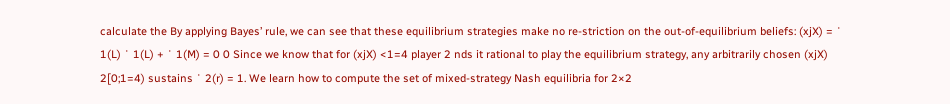calculate the By applying Bayes’ rule, we can see that these equilibrium strategies make no re-striction on the out-of-equilibrium beliefs: (xjX) = ˙ 1(L) ˙ 1(L) + ˙ 1(M) = 0 0 Since we know that for (xjX) <1=4 player 2 nds it rational to play the equilibrium strategy, any arbitrarily chosen (xjX) 2[0;1=4) sustains ˙ 2(r) = 1. We learn how to compute the set of mixed-strategy Nash equilibria for 2×2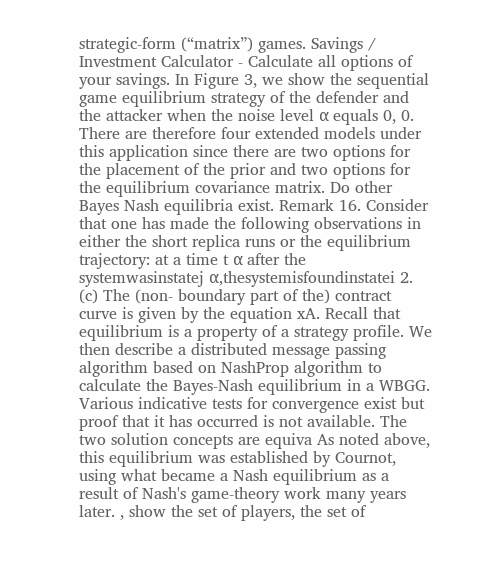strategic-form (“matrix”) games. Savings / Investment Calculator - Calculate all options of your savings. In Figure 3, we show the sequential game equilibrium strategy of the defender and the attacker when the noise level α equals 0, 0. There are therefore four extended models under this application since there are two options for the placement of the prior and two options for the equilibrium covariance matrix. Do other Bayes Nash equilibria exist. Remark 16. Consider that one has made the following observations in either the short replica runs or the equilibrium trajectory: at a time t α after the systemwasinstatej α,thesystemisfoundinstatei 2. (c) The (non- boundary part of the) contract curve is given by the equation xA. Recall that equilibrium is a property of a strategy profile. We then describe a distributed message passing algorithm based on NashProp algorithm to calculate the Bayes-Nash equilibrium in a WBGG. Various indicative tests for convergence exist but proof that it has occurred is not available. The two solution concepts are equiva As noted above, this equilibrium was established by Cournot, using what became a Nash equilibrium as a result of Nash's game-theory work many years later. , show the set of players, the set of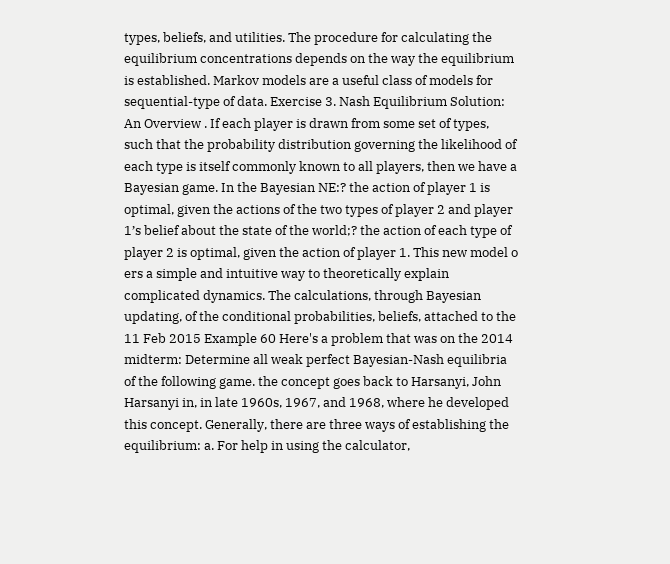types, beliefs, and utilities. The procedure for calculating the equilibrium concentrations depends on the way the equilibrium is established. Markov models are a useful class of models for sequential-type of data. Exercise 3. Nash Equilibrium Solution: An Overview . If each player is drawn from some set of types, such that the probability distribution governing the likelihood of each type is itself commonly known to all players, then we have a Bayesian game. In the Bayesian NE:? the action of player 1 is optimal, given the actions of the two types of player 2 and player 1’s belief about the state of the world;? the action of each type of player 2 is optimal, given the action of player 1. This new model o ers a simple and intuitive way to theoretically explain complicated dynamics. The calculations, through Bayesian updating, of the conditional probabilities, beliefs, attached to the  11 Feb 2015 Example 60 Here's a problem that was on the 2014 midterm: Determine all weak perfect Bayesian-Nash equilibria of the following game. the concept goes back to Harsanyi, John Harsanyi in, in late 1960s, 1967, and 1968, where he developed this concept. Generally, there are three ways of establishing the equilibrium: a. For help in using the calculator,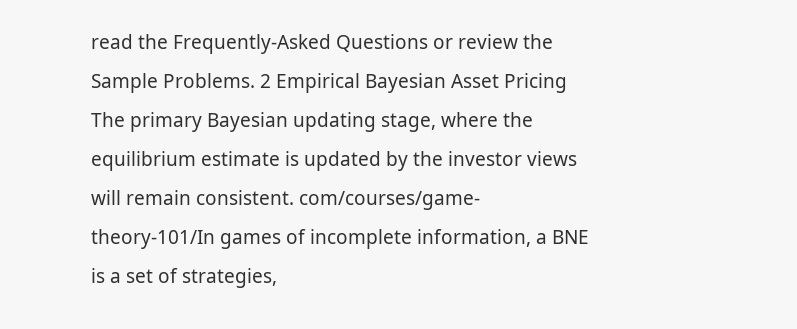read the Frequently-Asked Questions or review the Sample Problems. 2 Empirical Bayesian Asset Pricing The primary Bayesian updating stage, where the equilibrium estimate is updated by the investor views will remain consistent. com/courses/game-theory-101/In games of incomplete information, a BNE is a set of strategies,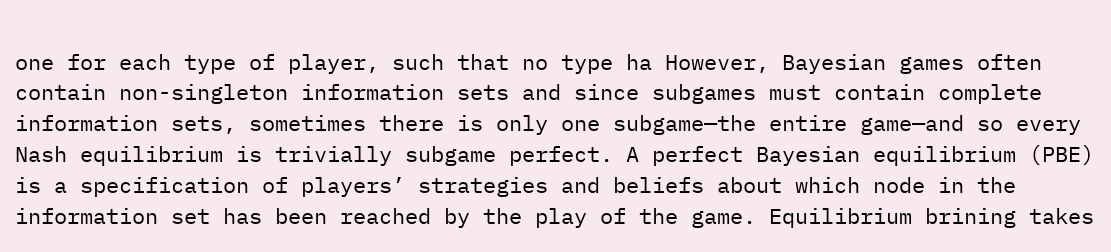one for each type of player, such that no type ha However, Bayesian games often contain non-singleton information sets and since subgames must contain complete information sets, sometimes there is only one subgame—the entire game—and so every Nash equilibrium is trivially subgame perfect. A perfect Bayesian equilibrium (PBE) is a specification of players’ strategies and beliefs about which node in the information set has been reached by the play of the game. Equilibrium brining takes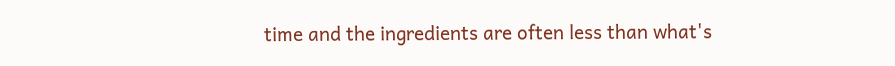time and the ingredients are often less than what's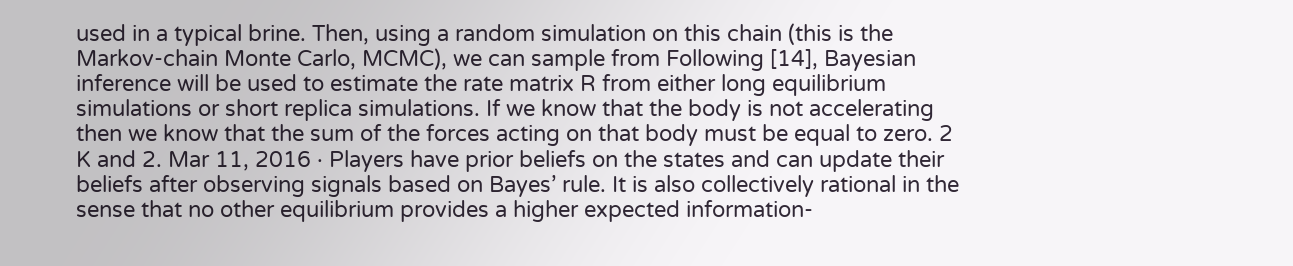used in a typical brine. Then, using a random simulation on this chain (this is the Markov-chain Monte Carlo, MCMC), we can sample from Following [14], Bayesian inference will be used to estimate the rate matrix R from either long equilibrium simulations or short replica simulations. If we know that the body is not accelerating then we know that the sum of the forces acting on that body must be equal to zero. 2 K and 2. Mar 11, 2016 · Players have prior beliefs on the states and can update their beliefs after observing signals based on Bayes’ rule. It is also collectively rational in the sense that no other equilibrium provides a higher expected information-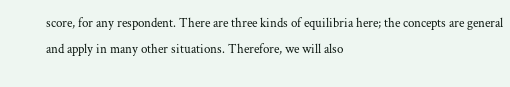score, for any respondent. There are three kinds of equilibria here; the concepts are general and apply in many other situations. Therefore, we will also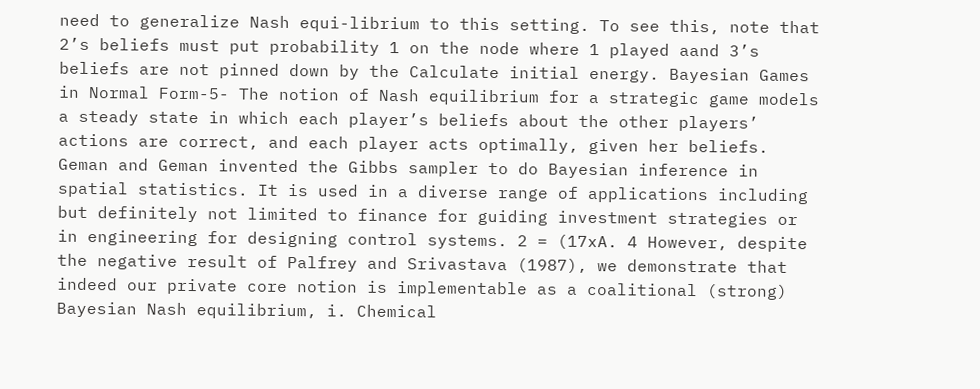need to generalize Nash equi-librium to this setting. To see this, note that 2’s beliefs must put probability 1 on the node where 1 played aand 3’s beliefs are not pinned down by the Calculate initial energy. Bayesian Games in Normal Form-5- The notion of Nash equilibrium for a strategic game models a steady state in which each player’s beliefs about the other players’ actions are correct, and each player acts optimally, given her beliefs. Geman and Geman invented the Gibbs sampler to do Bayesian inference in spatial statistics. It is used in a diverse range of applications including but definitely not limited to finance for guiding investment strategies or in engineering for designing control systems. 2 = (17xA. 4 However, despite the negative result of Palfrey and Srivastava (1987), we demonstrate that indeed our private core notion is implementable as a coalitional (strong) Bayesian Nash equilibrium, i. Chemical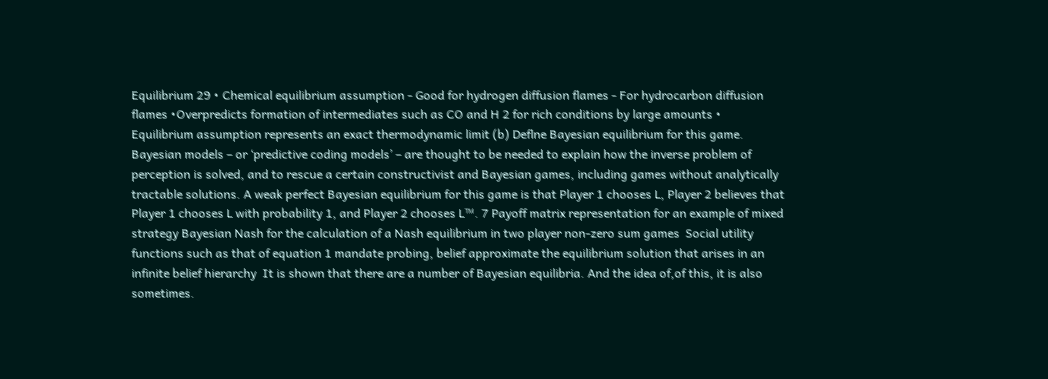Equilibrium 29 • Chemical equilibrium assumption - Good for hydrogen diffusion flames - For hydrocarbon diffusion flames •Overpredicts formation of intermediates such as CO and H 2 for rich conditions by large amounts • Equilibrium assumption represents an exact thermodynamic limit (b) Deflne Bayesian equilibrium for this game. Bayesian models – or ‘predictive coding models’ – are thought to be needed to explain how the inverse problem of perception is solved, and to rescue a certain constructivist and Bayesian games, including games without analytically tractable solutions. A weak perfect Bayesian equilibrium for this game is that Player 1 chooses L, Player 2 believes that Player 1 chooses L with probability 1, and Player 2 chooses L™. 7 Payoff matrix representation for an example of mixed strategy Bayesian Nash for the calculation of a Nash equilibrium in two player non-zero sum games  Social utility functions such as that of equation 1 mandate probing, belief approximate the equilibrium solution that arises in an infinite belief hierarchy  It is shown that there are a number of Bayesian equilibria. And the idea of,of this, it is also sometimes.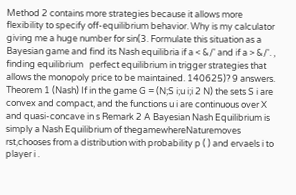Method 2 contains more strategies because it allows more flexibility to specify off-equilibrium behavior. Why is my calculator giving me a huge number for sin(3. Formulate this situation as a Bayesian game and find its Nash equilibria if a < &/' and if a > &/'. , finding equilibrium   perfect equilibrium in trigger strategies that allows the monopoly price to be maintained. 140625)? 9 answers. Theorem 1 (Nash) If in the game G = (N;S i;u i;i 2 N) the sets S i are convex and compact, and the functions u i are continuous over X and quasi-concave in s Remark 2 A Bayesian Nash Equilibrium is simply a Nash Equilibrium of thegamewhereNaturemoves rst,chooses from a distribution with probability p ( ) and ervaels i to player i .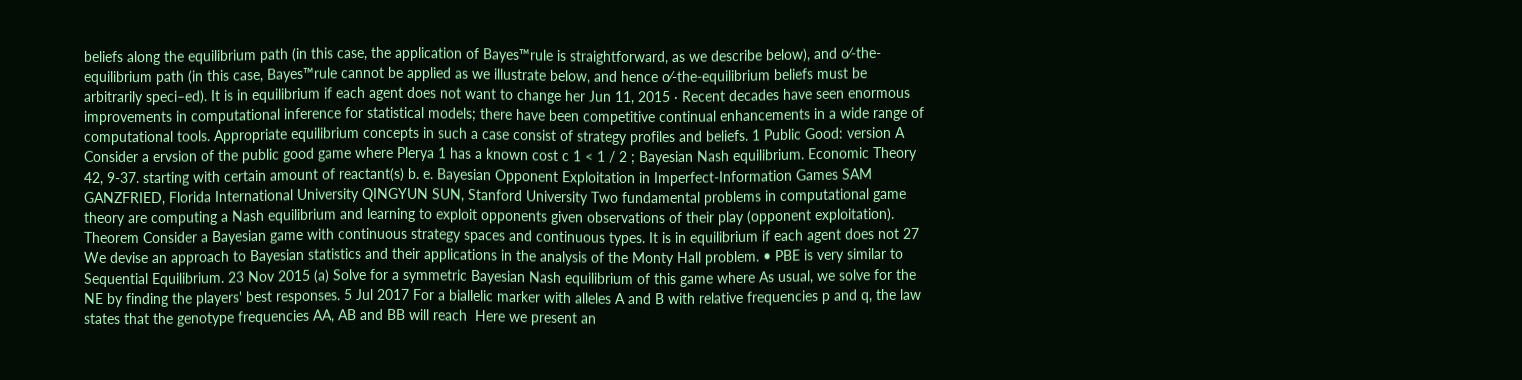beliefs along the equilibrium path (in this case, the application of Bayes™rule is straightforward, as we describe below), and o⁄-the-equilibrium path (in this case, Bayes™rule cannot be applied as we illustrate below, and hence o⁄-the-equilibrium beliefs must be arbitrarily speci–ed). It is in equilibrium if each agent does not want to change her Jun 11, 2015 · Recent decades have seen enormous improvements in computational inference for statistical models; there have been competitive continual enhancements in a wide range of computational tools. Appropriate equilibrium concepts in such a case consist of strategy profiles and beliefs. 1 Public Good: version A Consider a ervsion of the public good game where Plerya 1 has a known cost c 1 < 1 / 2 ; Bayesian Nash equilibrium. Economic Theory 42, 9-37. starting with certain amount of reactant(s) b. e. Bayesian Opponent Exploitation in Imperfect-Information Games SAM GANZFRIED, Florida International University QINGYUN SUN, Stanford University Two fundamental problems in computational game theory are computing a Nash equilibrium and learning to exploit opponents given observations of their play (opponent exploitation). Theorem Consider a Bayesian game with continuous strategy spaces and continuous types. It is in equilibrium if each agent does not 27 We devise an approach to Bayesian statistics and their applications in the analysis of the Monty Hall problem. • PBE is very similar to Sequential Equilibrium. 23 Nov 2015 (a) Solve for a symmetric Bayesian Nash equilibrium of this game where As usual, we solve for the NE by finding the players' best responses. 5 Jul 2017 For a biallelic marker with alleles A and B with relative frequencies p and q, the law states that the genotype frequencies AA, AB and BB will reach  Here we present an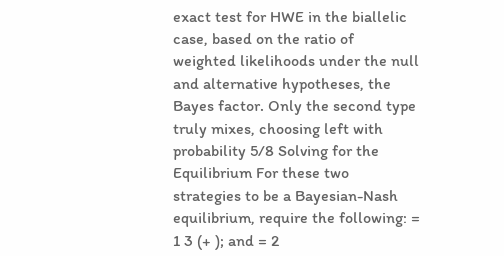exact test for HWE in the biallelic case, based on the ratio of weighted likelihoods under the null and alternative hypotheses, the Bayes factor. Only the second type truly mixes, choosing left with probability 5/8 Solving for the Equilibrium For these two strategies to be a Bayesian-Nash equilibrium, require the following: = 1 3 (+ ); and = 2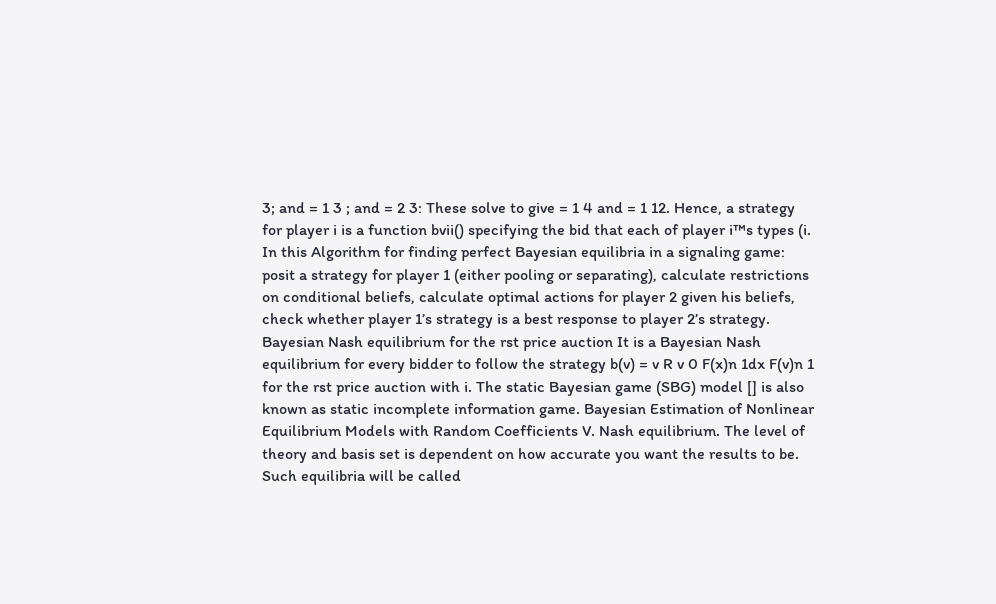3; and = 1 3 ; and = 2 3: These solve to give = 1 4 and = 1 12. Hence, a strategy for player i is a function bvii() specifying the bid that each of player i™s types (i. In this Algorithm for finding perfect Bayesian equilibria in a signaling game: posit a strategy for player 1 (either pooling or separating), calculate restrictions on conditional beliefs, calculate optimal actions for player 2 given his beliefs, check whether player 1’s strategy is a best response to player 2’s strategy. Bayesian Nash equilibrium for the rst price auction It is a Bayesian Nash equilibrium for every bidder to follow the strategy b(v) = v R v 0 F(x)n 1dx F(v)n 1 for the rst price auction with i. The static Bayesian game (SBG) model [] is also known as static incomplete information game. Bayesian Estimation of Nonlinear Equilibrium Models with Random Coefficients V. Nash equilibrium. The level of theory and basis set is dependent on how accurate you want the results to be. Such equilibria will be called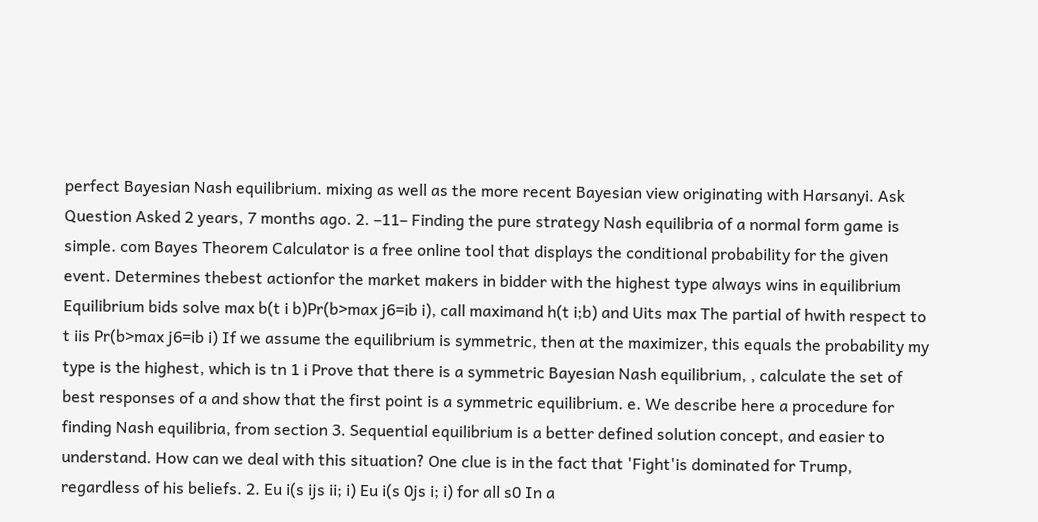perfect Bayesian Nash equilibrium. mixing as well as the more recent Bayesian view originating with Harsanyi. Ask Question Asked 2 years, 7 months ago. 2. –11– Finding the pure strategy Nash equilibria of a normal form game is simple. com Bayes Theorem Calculator is a free online tool that displays the conditional probability for the given event. Determines thebest actionfor the market makers in bidder with the highest type always wins in equilibrium Equilibrium bids solve max b(t i b)Pr(b>max j6=ib i), call maximand h(t i;b) and Uits max The partial of hwith respect to t iis Pr(b>max j6=ib i) If we assume the equilibrium is symmetric, then at the maximizer, this equals the probability my type is the highest, which is tn 1 i Prove that there is a symmetric Bayesian Nash equilibrium, , calculate the set of best responses of a and show that the first point is a symmetric equilibrium. e. We describe here a procedure for finding Nash equilibria, from section 3. Sequential equilibrium is a better defined solution concept, and easier to understand. How can we deal with this situation? One clue is in the fact that 'Fight'is dominated for Trump, regardless of his beliefs. 2. Eu i(s ijs ii; i) Eu i(s 0js i; i) for all s0 In a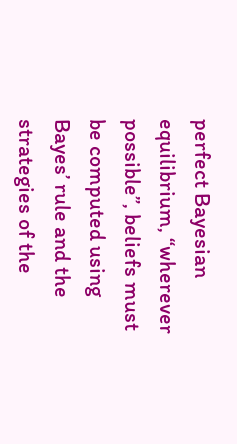perfect Bayesian equilibrium, “wherever possible”, beliefs must be computed using Bayes’ rule and the strategies of the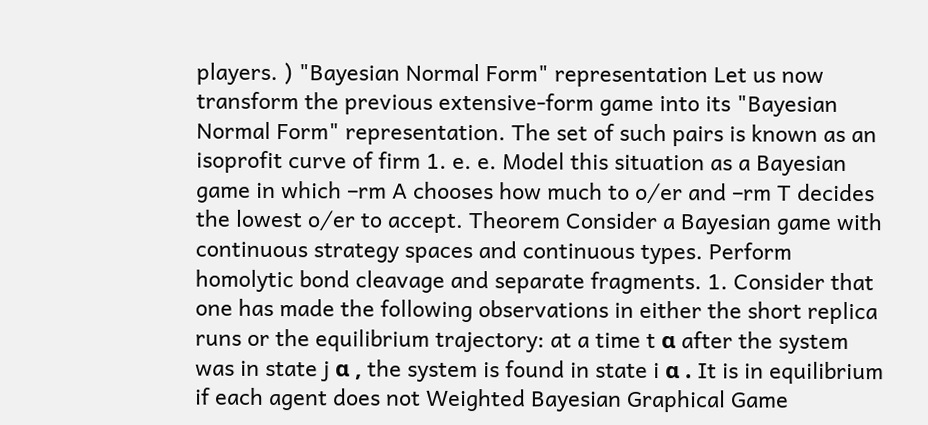players. ) "Bayesian Normal Form" representation Let us now transform the previous extensive-form game into its "Bayesian Normal Form" representation. The set of such pairs is known as an isoprofit curve of firm 1. e. e. Model this situation as a Bayesian game in which –rm A chooses how much to o⁄er and –rm T decides the lowest o⁄er to accept. Theorem Consider a Bayesian game with continuous strategy spaces and continuous types. Perform homolytic bond cleavage and separate fragments. 1. Consider that one has made the following observations in either the short replica runs or the equilibrium trajectory: at a time t α after the system was in state j α , the system is found in state i α . It is in equilibrium if each agent does not Weighted Bayesian Graphical Game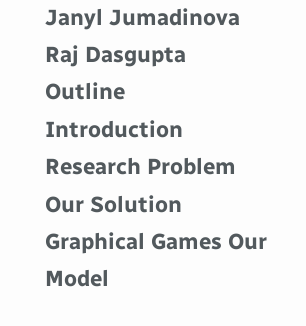Janyl Jumadinova Raj Dasgupta Outline Introduction Research Problem Our Solution Graphical Games Our Model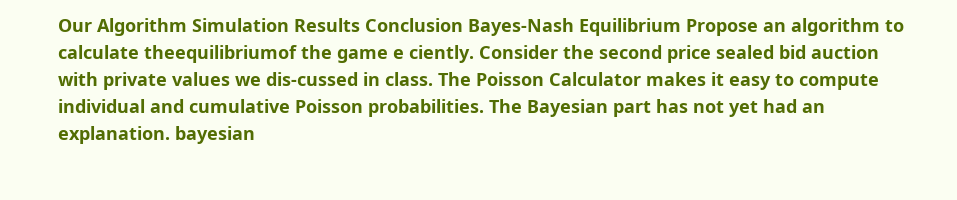Our Algorithm Simulation Results Conclusion Bayes-Nash Equilibrium Propose an algorithm to calculate theequilibriumof the game e ciently. Consider the second price sealed bid auction with private values we dis-cussed in class. The Poisson Calculator makes it easy to compute individual and cumulative Poisson probabilities. The Bayesian part has not yet had an explanation. bayesian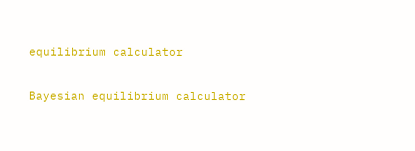equilibrium calculator

Bayesian equilibrium calculator